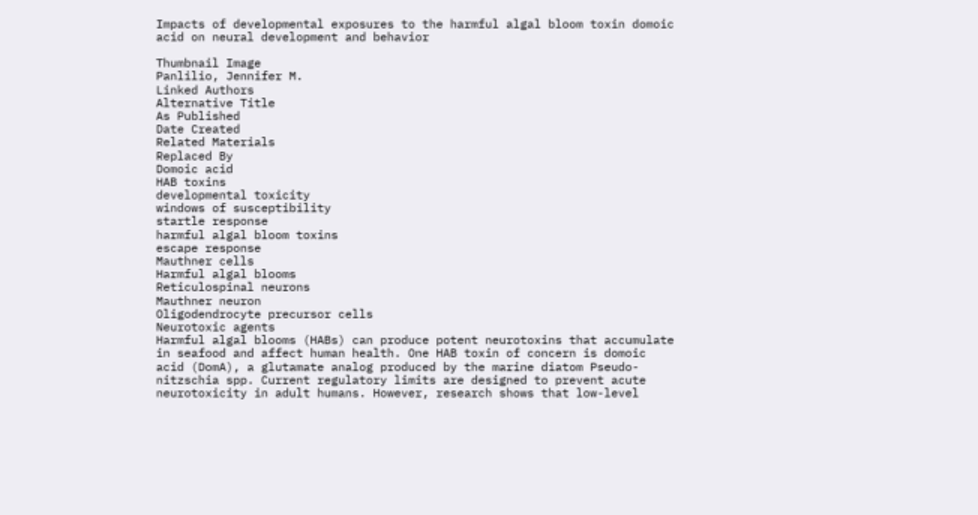Impacts of developmental exposures to the harmful algal bloom toxin domoic acid on neural development and behavior

Thumbnail Image
Panlilio, Jennifer M.
Linked Authors
Alternative Title
As Published
Date Created
Related Materials
Replaced By
Domoic acid
HAB toxins
developmental toxicity
windows of susceptibility
startle response
harmful algal bloom toxins
escape response
Mauthner cells
Harmful algal blooms
Reticulospinal neurons
Mauthner neuron
Oligodendrocyte precursor cells
Neurotoxic agents
Harmful algal blooms (HABs) can produce potent neurotoxins that accumulate in seafood and affect human health. One HAB toxin of concern is domoic acid (DomA), a glutamate analog produced by the marine diatom Pseudo-nitzschia spp. Current regulatory limits are designed to prevent acute neurotoxicity in adult humans. However, research shows that low-level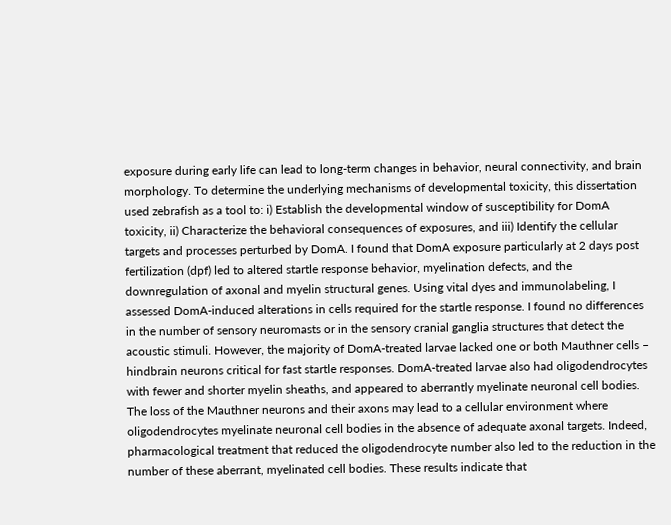exposure during early life can lead to long-term changes in behavior, neural connectivity, and brain morphology. To determine the underlying mechanisms of developmental toxicity, this dissertation used zebrafish as a tool to: i) Establish the developmental window of susceptibility for DomA toxicity, ii) Characterize the behavioral consequences of exposures, and iii) Identify the cellular targets and processes perturbed by DomA. I found that DomA exposure particularly at 2 days post fertilization (dpf) led to altered startle response behavior, myelination defects, and the downregulation of axonal and myelin structural genes. Using vital dyes and immunolabeling, I assessed DomA-induced alterations in cells required for the startle response. I found no differences in the number of sensory neuromasts or in the sensory cranial ganglia structures that detect the acoustic stimuli. However, the majority of DomA-treated larvae lacked one or both Mauthner cells – hindbrain neurons critical for fast startle responses. DomA-treated larvae also had oligodendrocytes with fewer and shorter myelin sheaths, and appeared to aberrantly myelinate neuronal cell bodies. The loss of the Mauthner neurons and their axons may lead to a cellular environment where oligodendrocytes myelinate neuronal cell bodies in the absence of adequate axonal targets. Indeed, pharmacological treatment that reduced the oligodendrocyte number also led to the reduction in the number of these aberrant, myelinated cell bodies. These results indicate that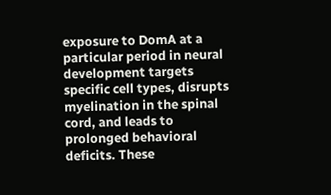exposure to DomA at a particular period in neural development targets specific cell types, disrupts myelination in the spinal cord, and leads to prolonged behavioral deficits. These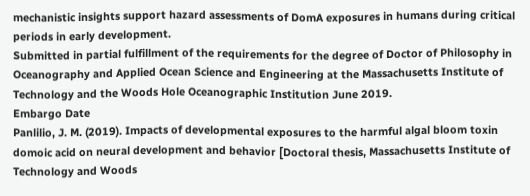mechanistic insights support hazard assessments of DomA exposures in humans during critical periods in early development.
Submitted in partial fulfillment of the requirements for the degree of Doctor of Philosophy in Oceanography and Applied Ocean Science and Engineering at the Massachusetts Institute of Technology and the Woods Hole Oceanographic Institution June 2019.
Embargo Date
Panlilio, J. M. (2019). Impacts of developmental exposures to the harmful algal bloom toxin domoic acid on neural development and behavior [Doctoral thesis, Massachusetts Institute of Technology and Woods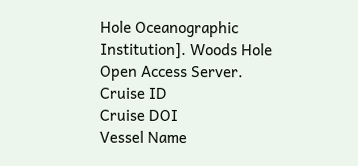Hole Oceanographic Institution]. Woods Hole Open Access Server.
Cruise ID
Cruise DOI
Vessel Name